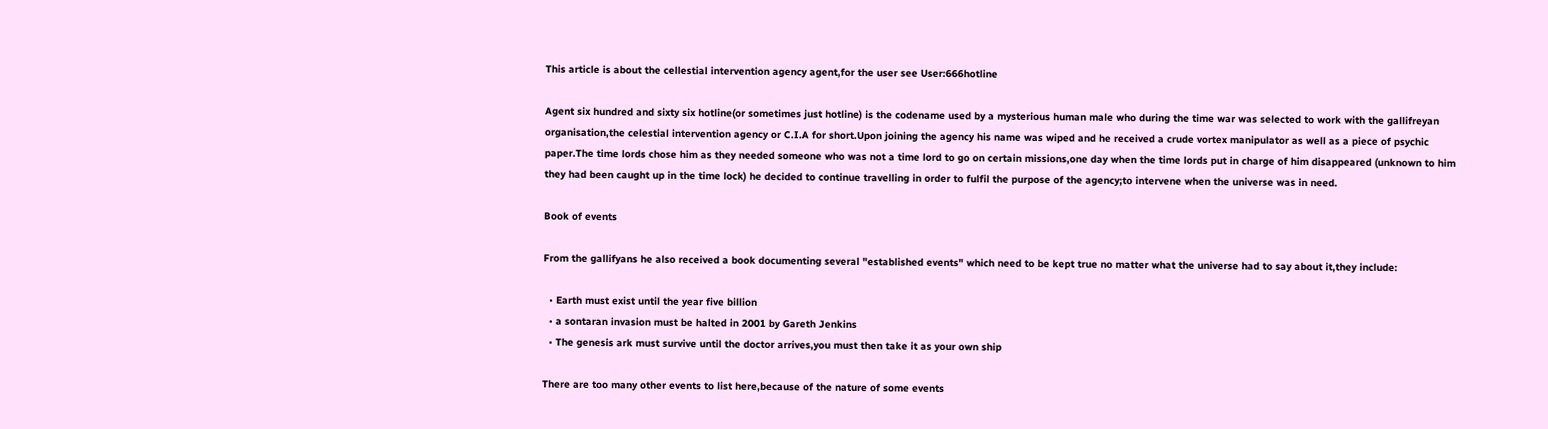This article is about the cellestial intervention agency agent,for the user see User:666hotline

Agent six hundred and sixty six hotline(or sometimes just hotline) is the codename used by a mysterious human male who during the time war was selected to work with the gallifreyan organisation,the celestial intervention agency or C.I.A for short.Upon joining the agency his name was wiped and he received a crude vortex manipulator as well as a piece of psychic paper.The time lords chose him as they needed someone who was not a time lord to go on certain missions,one day when the time lords put in charge of him disappeared (unknown to him they had been caught up in the time lock) he decided to continue travelling in order to fulfil the purpose of the agency;to intervene when the universe was in need.

Book of events

From the gallifyans he also received a book documenting several "established events" which need to be kept true no matter what the universe had to say about it,they include:

  • Earth must exist until the year five billion
  • a sontaran invasion must be halted in 2001 by Gareth Jenkins
  • The genesis ark must survive until the doctor arrives,you must then take it as your own ship

There are too many other events to list here,because of the nature of some events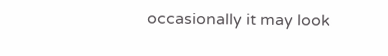occasionally it may look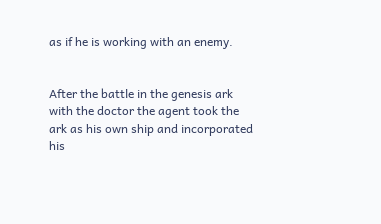as if he is working with an enemy.


After the battle in the genesis ark with the doctor the agent took the ark as his own ship and incorporated his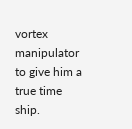vortex manipulator to give him a true time ship.